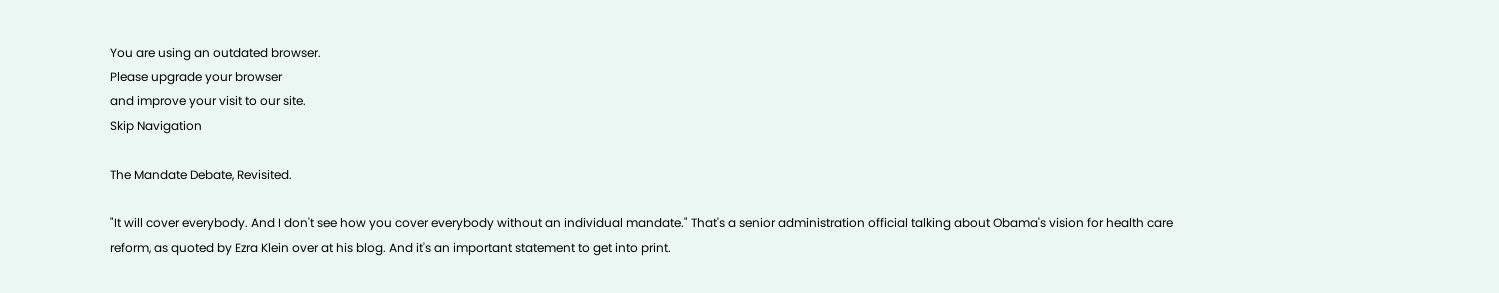You are using an outdated browser.
Please upgrade your browser
and improve your visit to our site.
Skip Navigation

The Mandate Debate, Revisited.

"It will cover everybody. And I don't see how you cover everybody without an individual mandate." That's a senior administration official talking about Obama's vision for health care reform, as quoted by Ezra Klein over at his blog. And it's an important statement to get into print.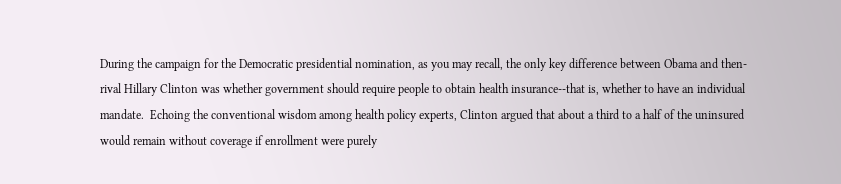During the campaign for the Democratic presidential nomination, as you may recall, the only key difference between Obama and then-rival Hillary Clinton was whether government should require people to obtain health insurance--that is, whether to have an individual mandate.  Echoing the conventional wisdom among health policy experts, Clinton argued that about a third to a half of the uninsured would remain without coverage if enrollment were purely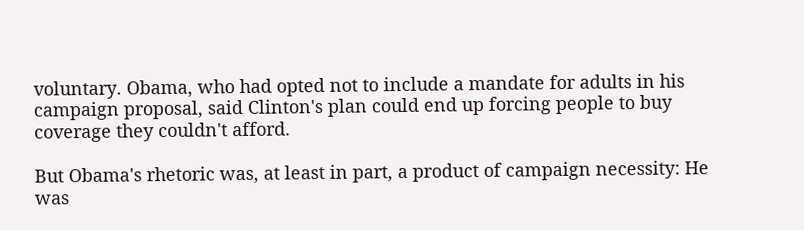voluntary. Obama, who had opted not to include a mandate for adults in his campaign proposal, said Clinton's plan could end up forcing people to buy coverage they couldn't afford.

But Obama's rhetoric was, at least in part, a product of campaign necessity: He was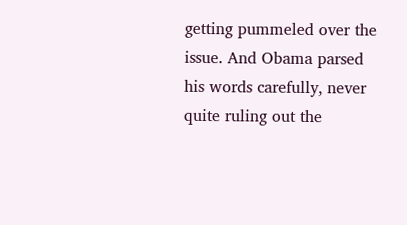getting pummeled over the issue. And Obama parsed his words carefully, never quite ruling out the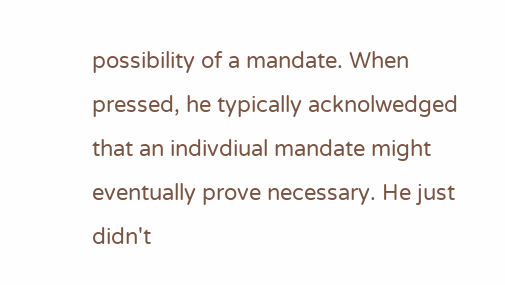possibility of a mandate. When pressed, he typically acknolwedged that an indivdiual mandate might eventually prove necessary. He just didn't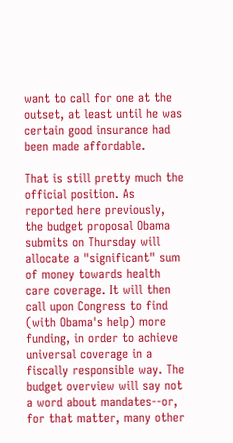want to call for one at the outset, at least until he was certain good insurance had been made affordable.

That is still pretty much the official position. As reported here previously, the budget proposal Obama submits on Thursday will allocate a "significant" sum of money towards health care coverage. It will then call upon Congress to find (with Obama's help) more funding, in order to achieve universal coverage in a fiscally responsible way. The budget overview will say not a word about mandates--or, for that matter, many other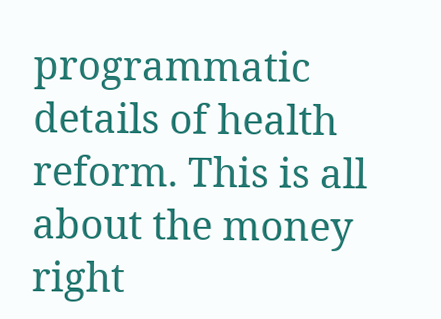programmatic details of health reform. This is all about the money right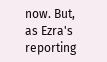now. But, as Ezra's reporting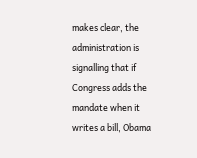makes clear, the administration is signalling that if Congress adds the mandate when it writes a bill, Obama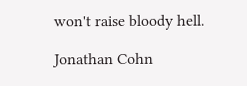won't raise bloody hell.

Jonathan Cohn